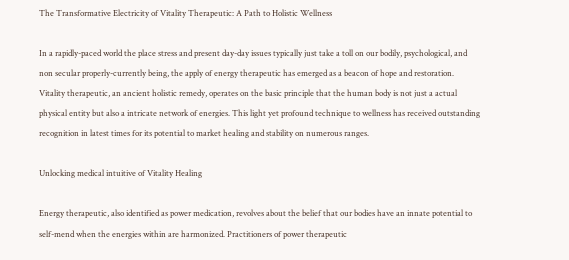The Transformative Electricity of Vitality Therapeutic: A Path to Holistic Wellness

In a rapidly-paced world the place stress and present day-day issues typically just take a toll on our bodily, psychological, and non secular properly-currently being, the apply of energy therapeutic has emerged as a beacon of hope and restoration. Vitality therapeutic, an ancient holistic remedy, operates on the basic principle that the human body is not just a actual physical entity but also a intricate network of energies. This light yet profound technique to wellness has received outstanding recognition in latest times for its potential to market healing and stability on numerous ranges.

Unlocking medical intuitive of Vitality Healing

Energy therapeutic, also identified as power medication, revolves about the belief that our bodies have an innate potential to self-mend when the energies within are harmonized. Practitioners of power therapeutic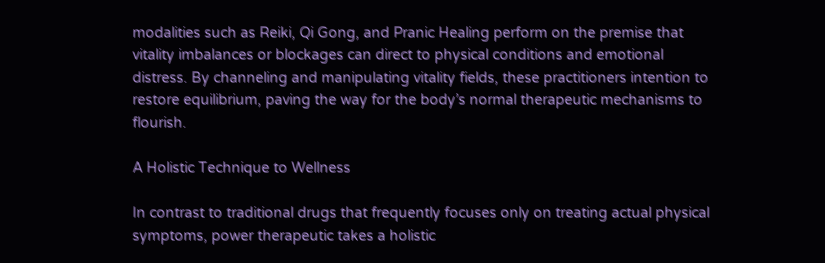modalities such as Reiki, Qi Gong, and Pranic Healing perform on the premise that vitality imbalances or blockages can direct to physical conditions and emotional distress. By channeling and manipulating vitality fields, these practitioners intention to restore equilibrium, paving the way for the body’s normal therapeutic mechanisms to flourish.

A Holistic Technique to Wellness

In contrast to traditional drugs that frequently focuses only on treating actual physical symptoms, power therapeutic takes a holistic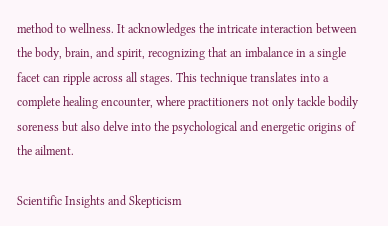method to wellness. It acknowledges the intricate interaction between the body, brain, and spirit, recognizing that an imbalance in a single facet can ripple across all stages. This technique translates into a complete healing encounter, where practitioners not only tackle bodily soreness but also delve into the psychological and energetic origins of the ailment.

Scientific Insights and Skepticism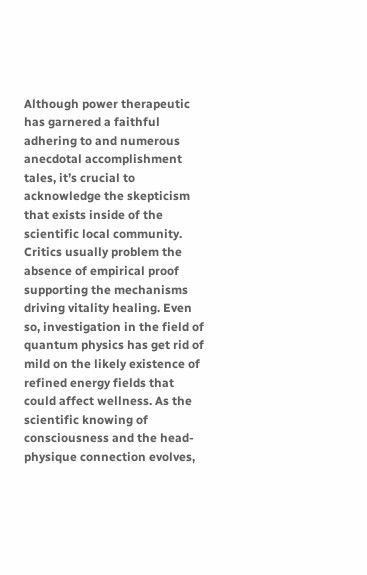Although power therapeutic has garnered a faithful adhering to and numerous anecdotal accomplishment tales, it’s crucial to acknowledge the skepticism that exists inside of the scientific local community. Critics usually problem the absence of empirical proof supporting the mechanisms driving vitality healing. Even so, investigation in the field of quantum physics has get rid of mild on the likely existence of refined energy fields that could affect wellness. As the scientific knowing of consciousness and the head-physique connection evolves,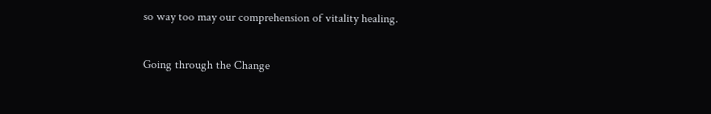so way too may our comprehension of vitality healing.

Going through the Change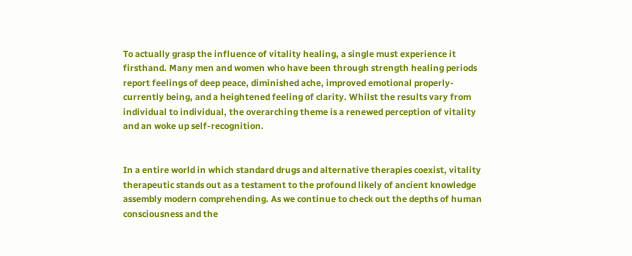To actually grasp the influence of vitality healing, a single must experience it firsthand. Many men and women who have been through strength healing periods report feelings of deep peace, diminished ache, improved emotional properly-currently being, and a heightened feeling of clarity. Whilst the results vary from individual to individual, the overarching theme is a renewed perception of vitality and an woke up self-recognition.


In a entire world in which standard drugs and alternative therapies coexist, vitality therapeutic stands out as a testament to the profound likely of ancient knowledge assembly modern comprehending. As we continue to check out the depths of human consciousness and the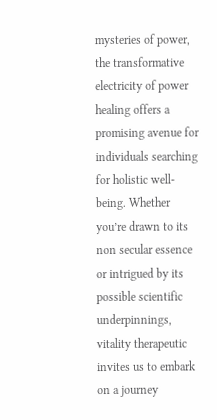mysteries of power, the transformative electricity of power healing offers a promising avenue for individuals searching for holistic well-being. Whether you’re drawn to its non secular essence or intrigued by its possible scientific underpinnings, vitality therapeutic invites us to embark on a journey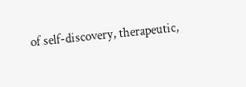of self-discovery, therapeutic,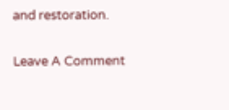and restoration.

Leave A Comment